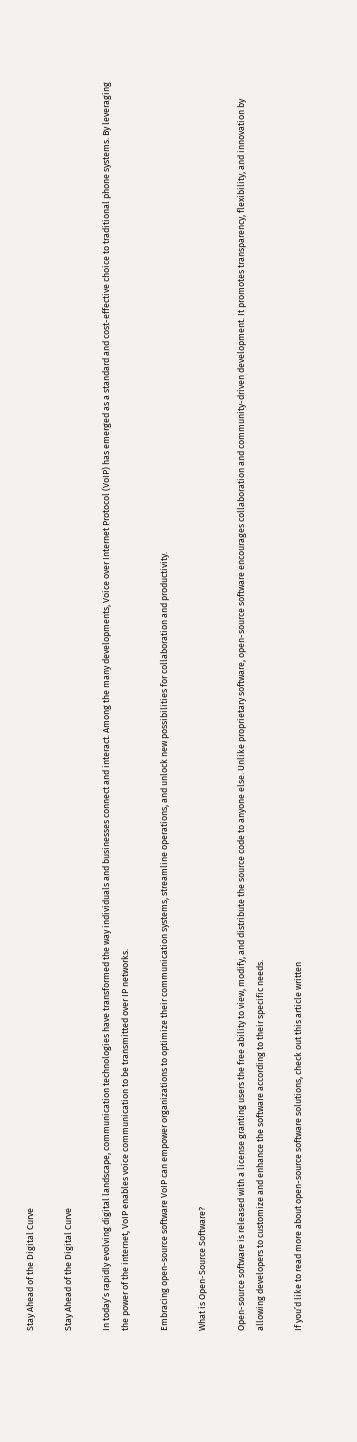Stay Ahead of the Digital Curve

Stay Ahead of the Digital Curve

In today’s rapidly evolving digital landscape, communication technologies have transformed the way individuals and businesses connect and interact. Among the many developments, Voice over Internet Protocol (VoIP) has emerged as a standard and cost-effective choice to traditional phone systems. By leveraging the power of the internet, VoIP enables voice communication to be transmitted over IP networks.

Embracing open-source software VoIP can empower organizations to optimize their communication systems, streamline operations, and unlock new possibilities for collaboration and productivity.

What is Open-Source Software?

Open-source software is released with a license granting users the free ability to view, modify, and distribute the source code to anyone else. Unlike proprietary software, open-source software encourages collaboration and community-driven development. It promotes transparency, flexibility, and innovation by allowing developers to customize and enhance the software according to their specific needs.

If you’d like to read more about open-source software solutions, check out this article written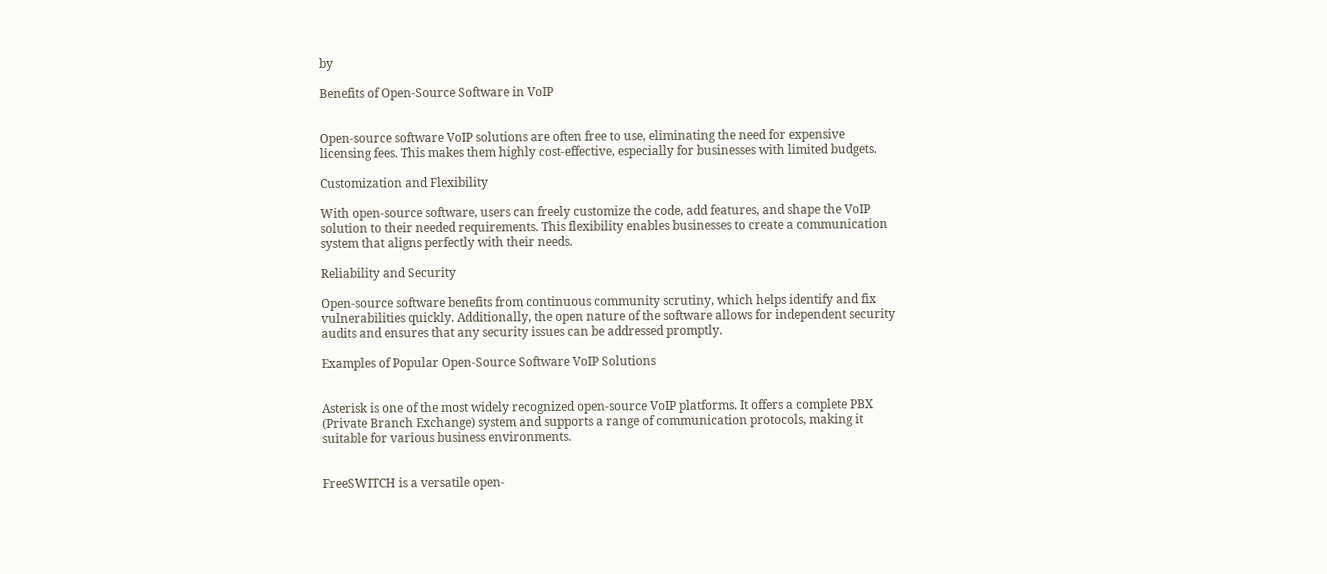by

Benefits of Open-Source Software in VoIP


Open-source software VoIP solutions are often free to use, eliminating the need for expensive licensing fees. This makes them highly cost-effective, especially for businesses with limited budgets.

Customization and Flexibility

With open-source software, users can freely customize the code, add features, and shape the VoIP solution to their needed requirements. This flexibility enables businesses to create a communication system that aligns perfectly with their needs.

Reliability and Security

Open-source software benefits from continuous community scrutiny, which helps identify and fix vulnerabilities quickly. Additionally, the open nature of the software allows for independent security audits and ensures that any security issues can be addressed promptly.

Examples of Popular Open-Source Software VoIP Solutions


Asterisk is one of the most widely recognized open-source VoIP platforms. It offers a complete PBX (Private Branch Exchange) system and supports a range of communication protocols, making it suitable for various business environments.


FreeSWITCH is a versatile open-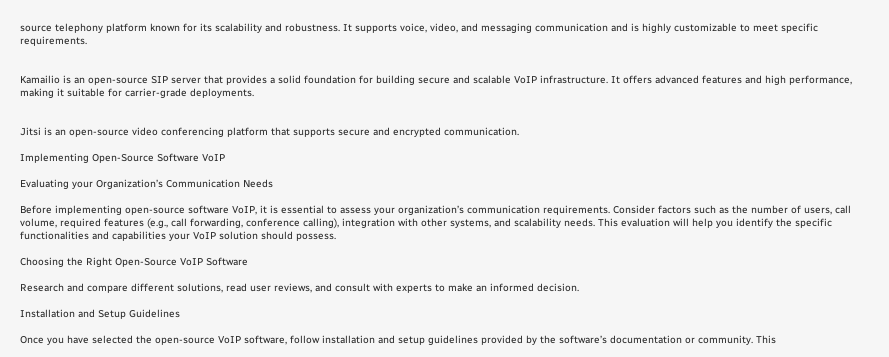source telephony platform known for its scalability and robustness. It supports voice, video, and messaging communication and is highly customizable to meet specific requirements.


Kamailio is an open-source SIP server that provides a solid foundation for building secure and scalable VoIP infrastructure. It offers advanced features and high performance, making it suitable for carrier-grade deployments.


Jitsi is an open-source video conferencing platform that supports secure and encrypted communication.

Implementing Open-Source Software VoIP

Evaluating your Organization’s Communication Needs

Before implementing open-source software VoIP, it is essential to assess your organization’s communication requirements. Consider factors such as the number of users, call volume, required features (e.g., call forwarding, conference calling), integration with other systems, and scalability needs. This evaluation will help you identify the specific functionalities and capabilities your VoIP solution should possess.

Choosing the Right Open-Source VoIP Software

Research and compare different solutions, read user reviews, and consult with experts to make an informed decision.

Installation and Setup Guidelines

Once you have selected the open-source VoIP software, follow installation and setup guidelines provided by the software’s documentation or community. This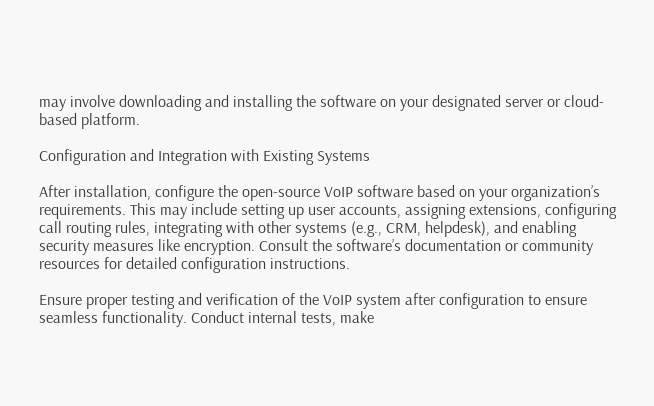may involve downloading and installing the software on your designated server or cloud-based platform.

Configuration and Integration with Existing Systems

After installation, configure the open-source VoIP software based on your organization’s requirements. This may include setting up user accounts, assigning extensions, configuring call routing rules, integrating with other systems (e.g., CRM, helpdesk), and enabling security measures like encryption. Consult the software’s documentation or community resources for detailed configuration instructions.

Ensure proper testing and verification of the VoIP system after configuration to ensure seamless functionality. Conduct internal tests, make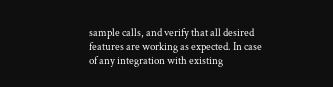sample calls, and verify that all desired features are working as expected. In case of any integration with existing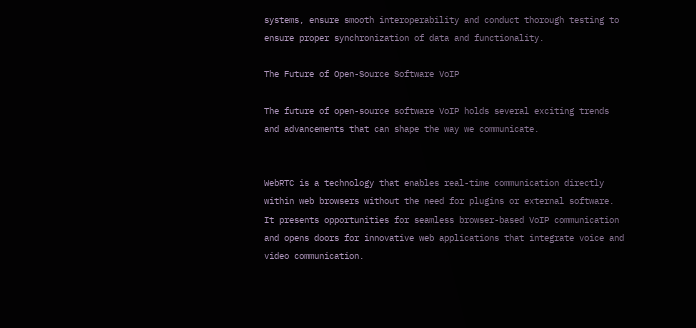systems, ensure smooth interoperability and conduct thorough testing to ensure proper synchronization of data and functionality.

The Future of Open-Source Software VoIP

The future of open-source software VoIP holds several exciting trends and advancements that can shape the way we communicate.


WebRTC is a technology that enables real-time communication directly within web browsers without the need for plugins or external software. It presents opportunities for seamless browser-based VoIP communication and opens doors for innovative web applications that integrate voice and video communication.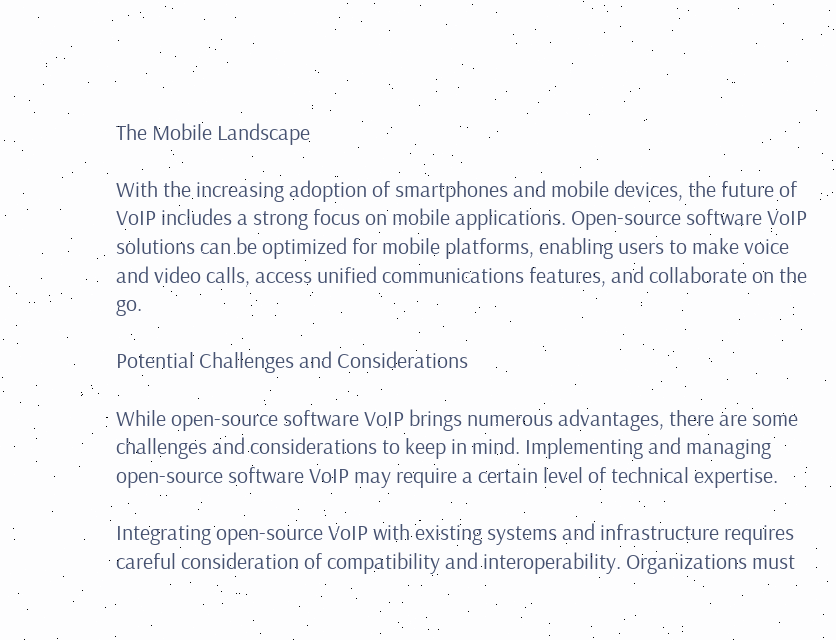The Mobile Landscape

With the increasing adoption of smartphones and mobile devices, the future of VoIP includes a strong focus on mobile applications. Open-source software VoIP solutions can be optimized for mobile platforms, enabling users to make voice and video calls, access unified communications features, and collaborate on the go.

Potential Challenges and Considerations

While open-source software VoIP brings numerous advantages, there are some challenges and considerations to keep in mind. Implementing and managing open-source software VoIP may require a certain level of technical expertise.

Integrating open-source VoIP with existing systems and infrastructure requires careful consideration of compatibility and interoperability. Organizations must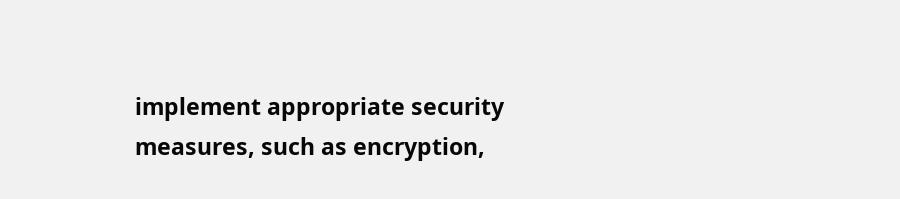implement appropriate security measures, such as encryption,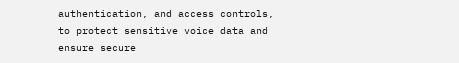authentication, and access controls, to protect sensitive voice data and ensure secure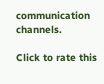communication channels.

Click to rate this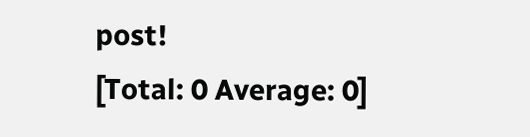post!
[Total: 0 Average: 0]